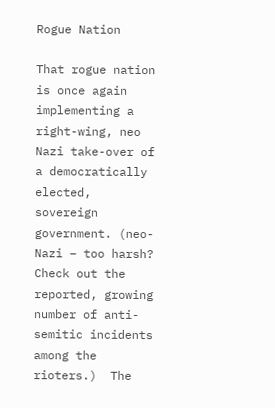Rogue Nation

That rogue nation is once again implementing a right-wing, neo Nazi take-over of a democratically elected, sovereign government. (neo-Nazi – too harsh? Check out the reported, growing number of anti-semitic incidents among the rioters.)  The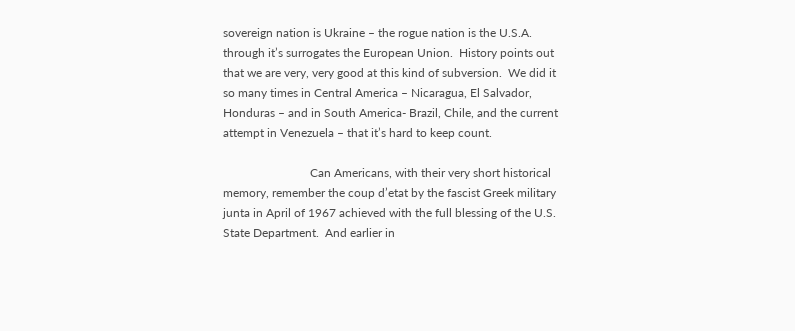sovereign nation is Ukraine – the rogue nation is the U.S.A. through it’s surrogates the European Union.  History points out that we are very, very good at this kind of subversion.  We did it so many times in Central America – Nicaragua, El Salvador, Honduras – and in South America- Brazil, Chile, and the current attempt in Venezuela – that it’s hard to keep count.

                             Can Americans, with their very short historical memory, remember the coup d’etat by the fascist Greek military junta in April of 1967 achieved with the full blessing of the U.S. State Department.  And earlier in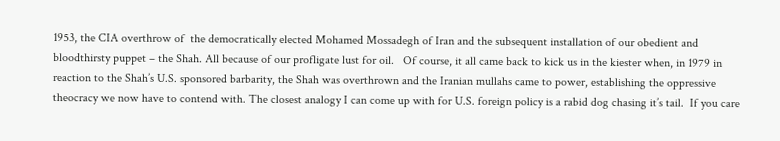1953, the CIA overthrow of  the democratically elected Mohamed Mossadegh of Iran and the subsequent installation of our obedient and bloodthirsty puppet – the Shah. All because of our profligate lust for oil.   Of course, it all came back to kick us in the kiester when, in 1979 in reaction to the Shah’s U.S. sponsored barbarity, the Shah was overthrown and the Iranian mullahs came to power, establishing the oppressive theocracy we now have to contend with. The closest analogy I can come up with for U.S. foreign policy is a rabid dog chasing it’s tail.  If you care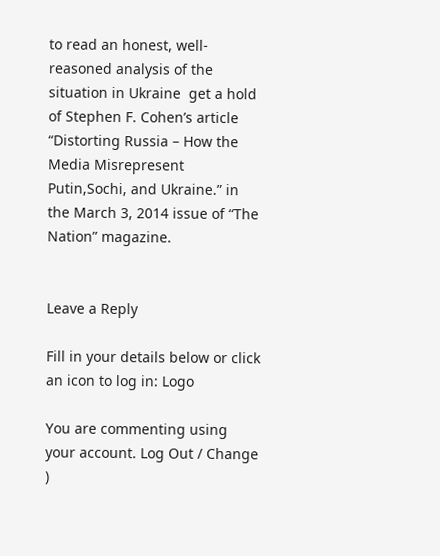to read an honest, well-reasoned analysis of the situation in Ukraine  get a hold of Stephen F. Cohen’s article “Distorting Russia – How the Media Misrepresent Putin,Sochi, and Ukraine.” in the March 3, 2014 issue of “The Nation” magazine.


Leave a Reply

Fill in your details below or click an icon to log in: Logo

You are commenting using your account. Log Out / Change )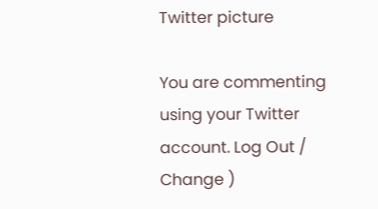Twitter picture

You are commenting using your Twitter account. Log Out / Change )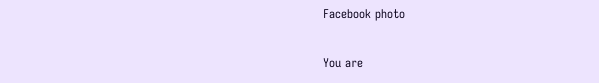Facebook photo

You are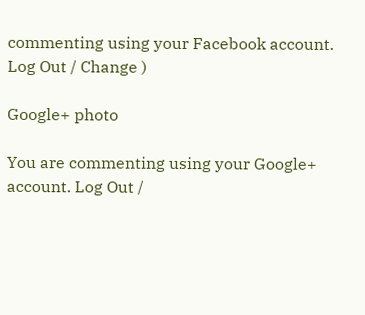commenting using your Facebook account. Log Out / Change )

Google+ photo

You are commenting using your Google+ account. Log Out /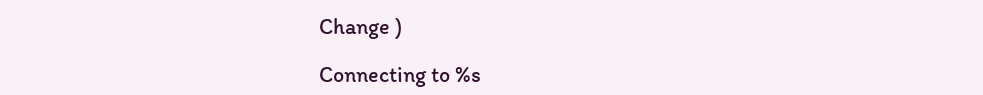Change )

Connecting to %s